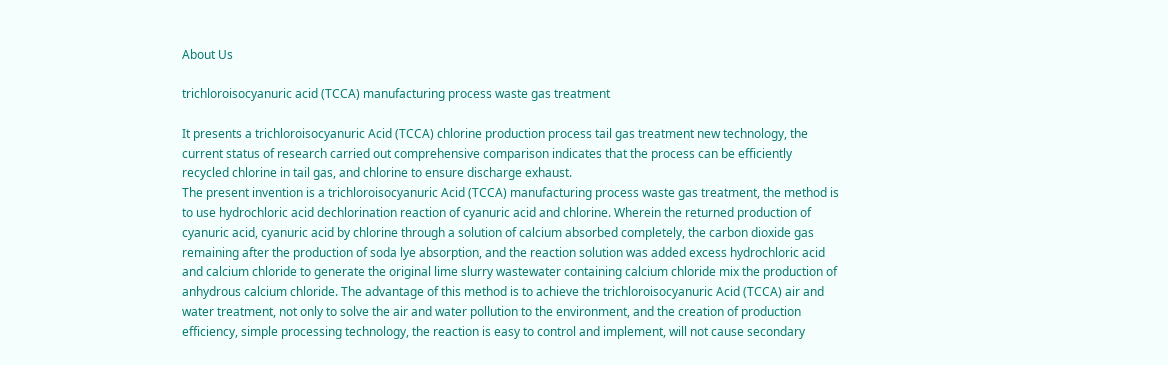About Us

trichloroisocyanuric acid (TCCA) manufacturing process waste gas treatment

It presents a trichloroisocyanuric Acid (TCCA) chlorine production process tail gas treatment new technology, the current status of research carried out comprehensive comparison indicates that the process can be efficiently recycled chlorine in tail gas, and chlorine to ensure discharge exhaust.
The present invention is a trichloroisocyanuric Acid (TCCA) manufacturing process waste gas treatment, the method is to use hydrochloric acid dechlorination reaction of cyanuric acid and chlorine. Wherein the returned production of cyanuric acid, cyanuric acid by chlorine through a solution of calcium absorbed completely, the carbon dioxide gas remaining after the production of soda lye absorption, and the reaction solution was added excess hydrochloric acid and calcium chloride to generate the original lime slurry wastewater containing calcium chloride mix the production of anhydrous calcium chloride. The advantage of this method is to achieve the trichloroisocyanuric Acid (TCCA) air and water treatment, not only to solve the air and water pollution to the environment, and the creation of production efficiency, simple processing technology, the reaction is easy to control and implement, will not cause secondary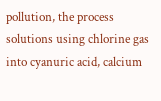pollution, the process solutions using chlorine gas into cyanuric acid, calcium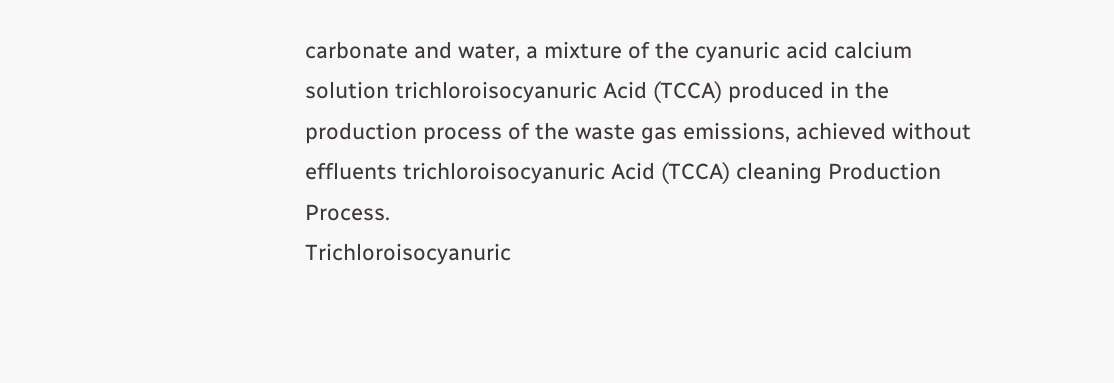carbonate and water, a mixture of the cyanuric acid calcium solution trichloroisocyanuric Acid (TCCA) produced in the production process of the waste gas emissions, achieved without effluents trichloroisocyanuric Acid (TCCA) cleaning Production Process.
Trichloroisocyanuric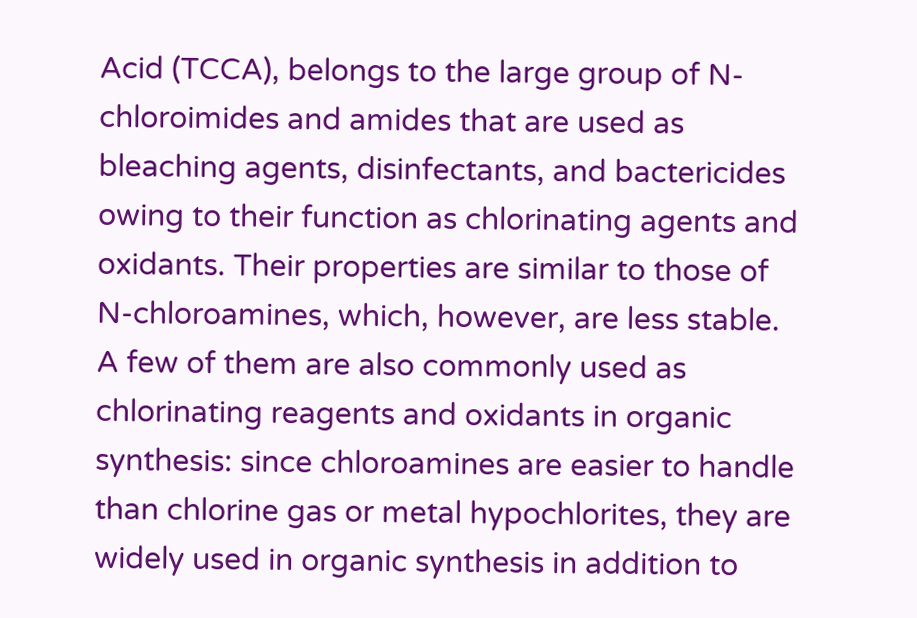Acid (TCCA), belongs to the large group of N-chloroimides and amides that are used as bleaching agents, disinfectants, and bactericides owing to their function as chlorinating agents and oxidants. Their properties are similar to those of N-chloroamines, which, however, are less stable. A few of them are also commonly used as chlorinating reagents and oxidants in organic synthesis: since chloroamines are easier to handle than chlorine gas or metal hypochlorites, they are widely used in organic synthesis in addition to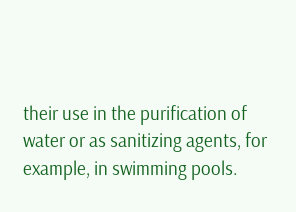their use in the purification of water or as sanitizing agents, for example, in swimming pools.